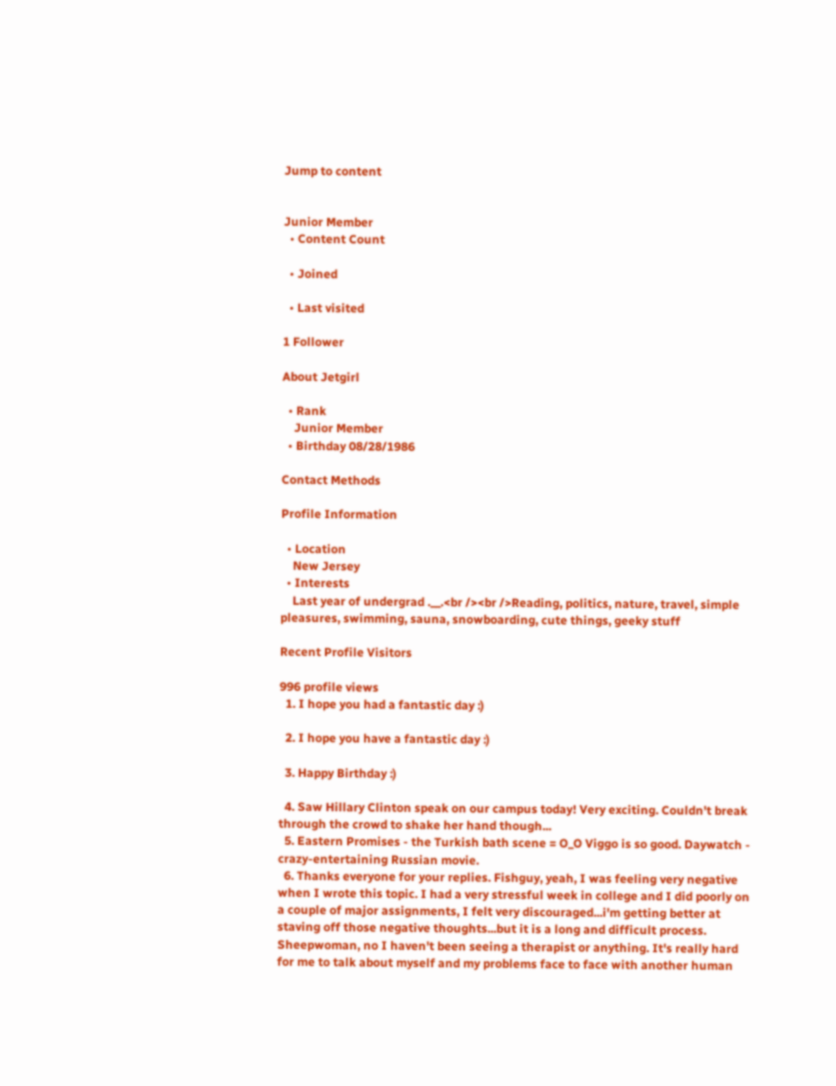Jump to content


Junior Member
  • Content Count

  • Joined

  • Last visited

1 Follower

About Jetgirl

  • Rank
    Junior Member
  • Birthday 08/28/1986

Contact Methods

Profile Information

  • Location
    New Jersey
  • Interests
    Last year of undergrad .__.<br /><br />Reading, politics, nature, travel, simple pleasures, swimming, sauna, snowboarding, cute things, geeky stuff

Recent Profile Visitors

996 profile views
  1. I hope you had a fantastic day :)

  2. I hope you have a fantastic day :)

  3. Happy Birthday :)

  4. Saw Hillary Clinton speak on our campus today! Very exciting. Couldn't break through the crowd to shake her hand though...
  5. Eastern Promises - the Turkish bath scene = O_O Viggo is so good. Daywatch - crazy-entertaining Russian movie.
  6. Thanks everyone for your replies. Fishguy, yeah, I was feeling very negative when I wrote this topic. I had a very stressful week in college and I did poorly on a couple of major assignments, I felt very discouraged...i'm getting better at staving off those negative thoughts...but it is a long and difficult process. Sheepwoman, no I haven't been seeing a therapist or anything. It's really hard for me to talk about myself and my problems face to face with another human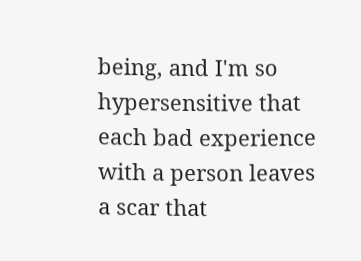being, and I'm so hypersensitive that each bad experience with a person leaves a scar that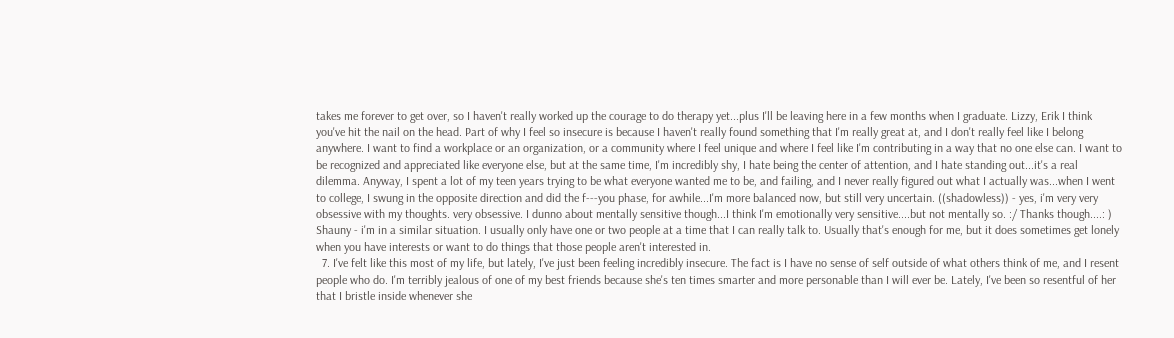takes me forever to get over, so I haven't really worked up the courage to do therapy yet...plus I'll be leaving here in a few months when I graduate. Lizzy, Erik I think you've hit the nail on the head. Part of why I feel so insecure is because I haven't really found something that I'm really great at, and I don't really feel like I belong anywhere. I want to find a workplace or an organization, or a community where I feel unique and where I feel like I'm contributing in a way that no one else can. I want to be recognized and appreciated like everyone else, but at the same time, I'm incredibly shy, I hate being the center of attention, and I hate standing out...it's a real dilemma. Anyway, I spent a lot of my teen years trying to be what everyone wanted me to be, and failing, and I never really figured out what I actually was...when I went to college, I swung in the opposite direction and did the f---you phase, for awhile...I'm more balanced now, but still very uncertain. ((shadowless)) - yes, i'm very very obsessive with my thoughts. very obsessive. I dunno about mentally sensitive though...I think I'm emotionally very sensitive....but not mentally so. :/ Thanks though....: ) Shauny - i'm in a similar situation. I usually only have one or two people at a time that I can really talk to. Usually that's enough for me, but it does sometimes get lonely when you have interests or want to do things that those people aren't interested in.
  7. I've felt like this most of my life, but lately, I've just been feeling incredibly insecure. The fact is I have no sense of self outside of what others think of me, and I resent people who do. I'm terribly jealous of one of my best friends because she's ten times smarter and more personable than I will ever be. Lately, I've been so resentful of her that I bristle inside whenever she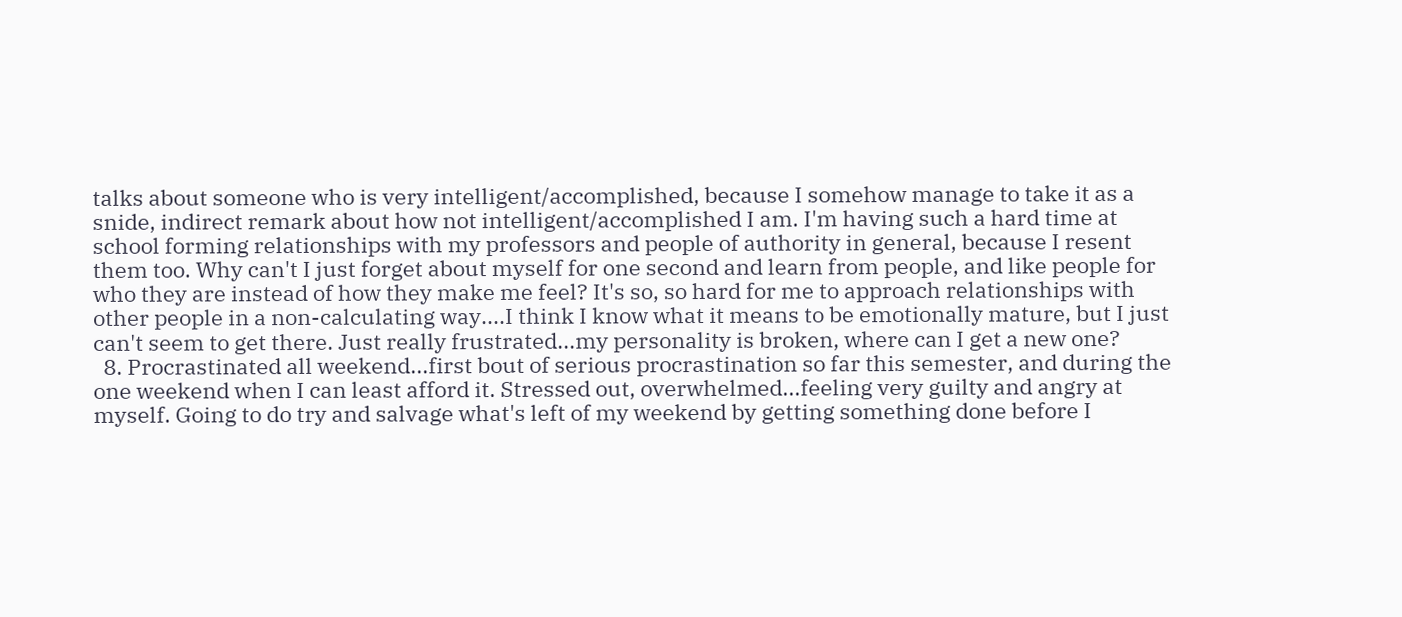talks about someone who is very intelligent/accomplished, because I somehow manage to take it as a snide, indirect remark about how not intelligent/accomplished I am. I'm having such a hard time at school forming relationships with my professors and people of authority in general, because I resent them too. Why can't I just forget about myself for one second and learn from people, and like people for who they are instead of how they make me feel? It's so, so hard for me to approach relationships with other people in a non-calculating way....I think I know what it means to be emotionally mature, but I just can't seem to get there. Just really frustrated...my personality is broken, where can I get a new one?
  8. Procrastinated all weekend...first bout of serious procrastination so far this semester, and during the one weekend when I can least afford it. Stressed out, overwhelmed...feeling very guilty and angry at myself. Going to do try and salvage what's left of my weekend by getting something done before I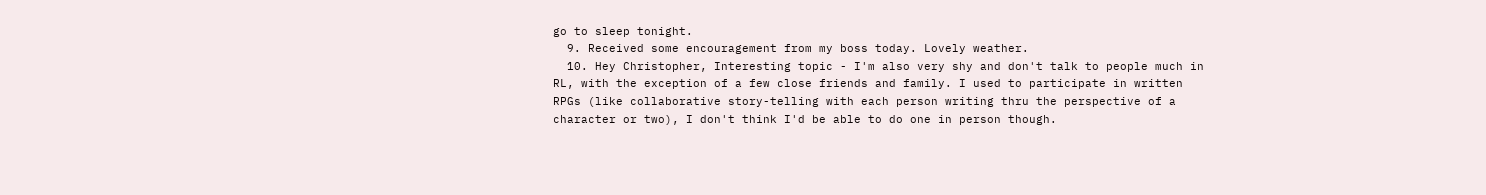go to sleep tonight.
  9. Received some encouragement from my boss today. Lovely weather.
  10. Hey Christopher, Interesting topic - I'm also very shy and don't talk to people much in RL, with the exception of a few close friends and family. I used to participate in written RPGs (like collaborative story-telling with each person writing thru the perspective of a character or two), I don't think I'd be able to do one in person though.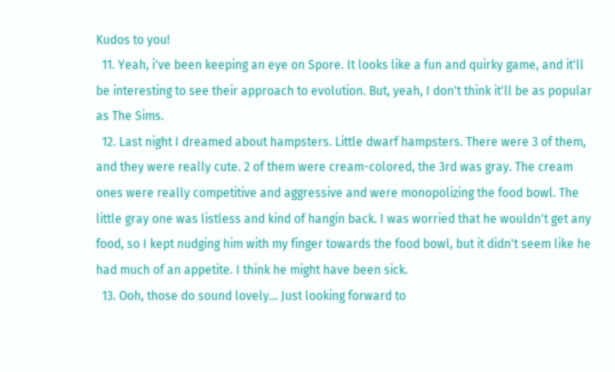Kudos to you!
  11. Yeah, i've been keeping an eye on Spore. It looks like a fun and quirky game, and it'll be interesting to see their approach to evolution. But, yeah, I don't think it'll be as popular as The Sims.
  12. Last night I dreamed about hampsters. Little dwarf hampsters. There were 3 of them, and they were really cute. 2 of them were cream-colored, the 3rd was gray. The cream ones were really competitive and aggressive and were monopolizing the food bowl. The little gray one was listless and kind of hangin back. I was worried that he wouldn't get any food, so I kept nudging him with my finger towards the food bowl, but it didn't seem like he had much of an appetite. I think he might have been sick.
  13. Ooh, those do sound lovely... Just looking forward to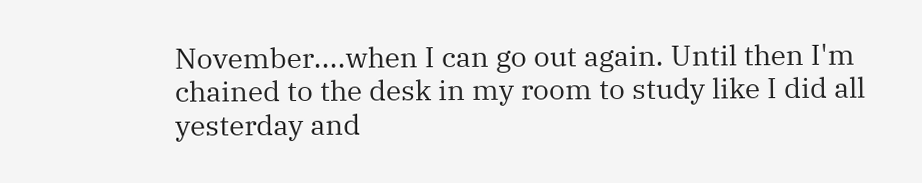November....when I can go out again. Until then I'm chained to the desk in my room to study like I did all yesterday and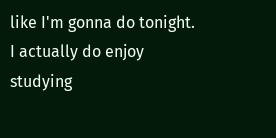like I'm gonna do tonight. I actually do enjoy studying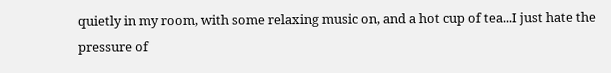quietly in my room, with some relaxing music on, and a hot cup of tea...I just hate the pressure of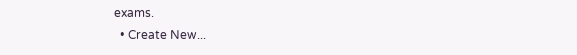exams.
  • Create New...